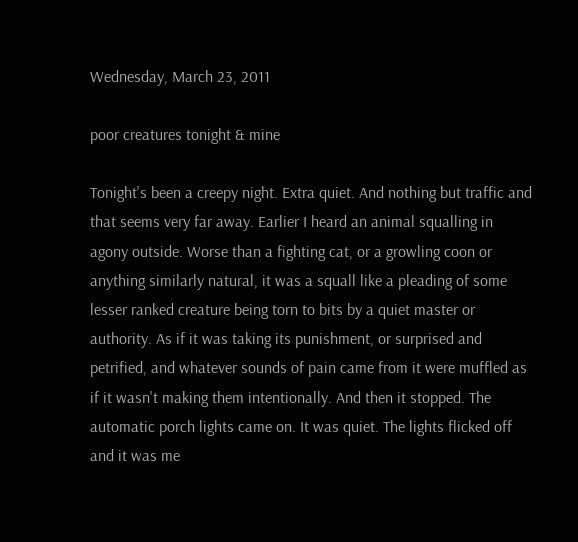Wednesday, March 23, 2011

poor creatures tonight & mine

Tonight's been a creepy night. Extra quiet. And nothing but traffic and that seems very far away. Earlier I heard an animal squalling in agony outside. Worse than a fighting cat, or a growling coon or anything similarly natural, it was a squall like a pleading of some lesser ranked creature being torn to bits by a quiet master or authority. As if it was taking its punishment, or surprised and petrified, and whatever sounds of pain came from it were muffled as if it wasn't making them intentionally. And then it stopped. The automatic porch lights came on. It was quiet. The lights flicked off and it was me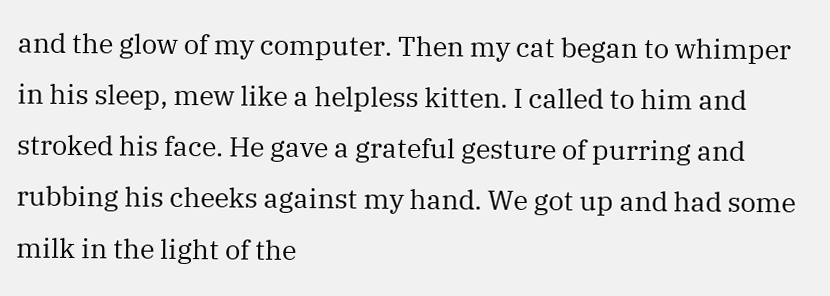and the glow of my computer. Then my cat began to whimper in his sleep, mew like a helpless kitten. I called to him and stroked his face. He gave a grateful gesture of purring and rubbing his cheeks against my hand. We got up and had some milk in the light of the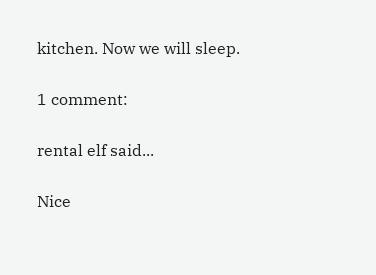kitchen. Now we will sleep.

1 comment:

rental elf said...

Nice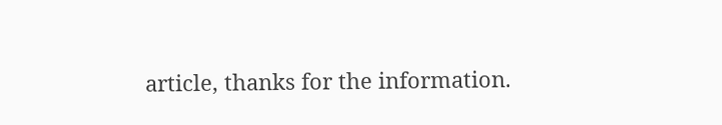article, thanks for the information.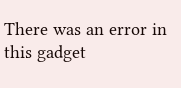There was an error in this gadget